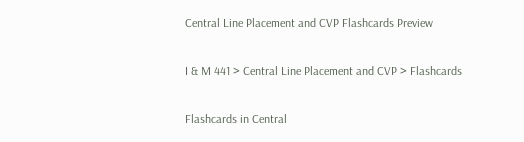Central Line Placement and CVP Flashcards Preview

I & M 441 > Central Line Placement and CVP > Flashcards

Flashcards in Central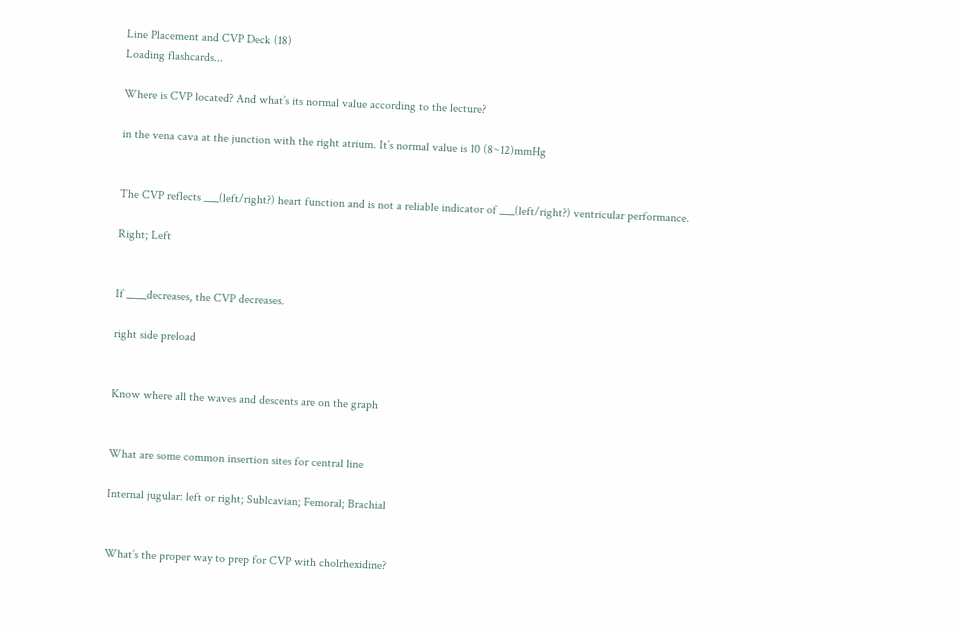Line Placement and CVP Deck (18)
Loading flashcards...

Where is CVP located? And what’s its normal value according to the lecture?

in the vena cava at the junction with the right atrium. It’s normal value is 10 (8~12)mmHg


The CVP reflects ___(left/right?) heart function and is not a reliable indicator of ___(left/right?) ventricular performance.

Right; Left


If ____decreases, the CVP decreases.

right side preload


Know where all the waves and descents are on the graph


What are some common insertion sites for central line

Internal jugular: left or right; Sublcavian; Femoral; Brachial


What’s the proper way to prep for CVP with cholrhexidine?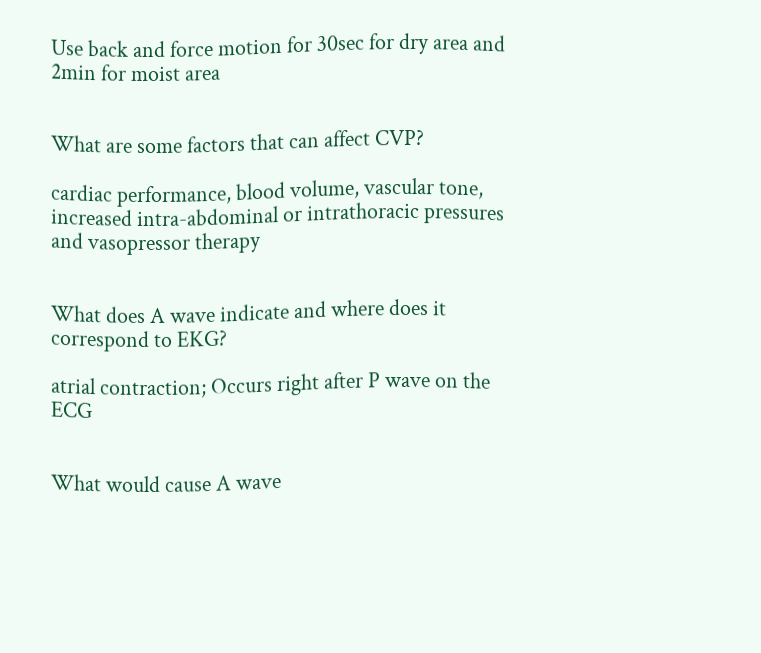Use back and force motion for 30sec for dry area and 2min for moist area


What are some factors that can affect CVP?

cardiac performance, blood volume, vascular tone, increased intra-abdominal or intrathoracic pressures and vasopressor therapy


What does A wave indicate and where does it correspond to EKG?

atrial contraction; Occurs right after P wave on the ECG


What would cause A wave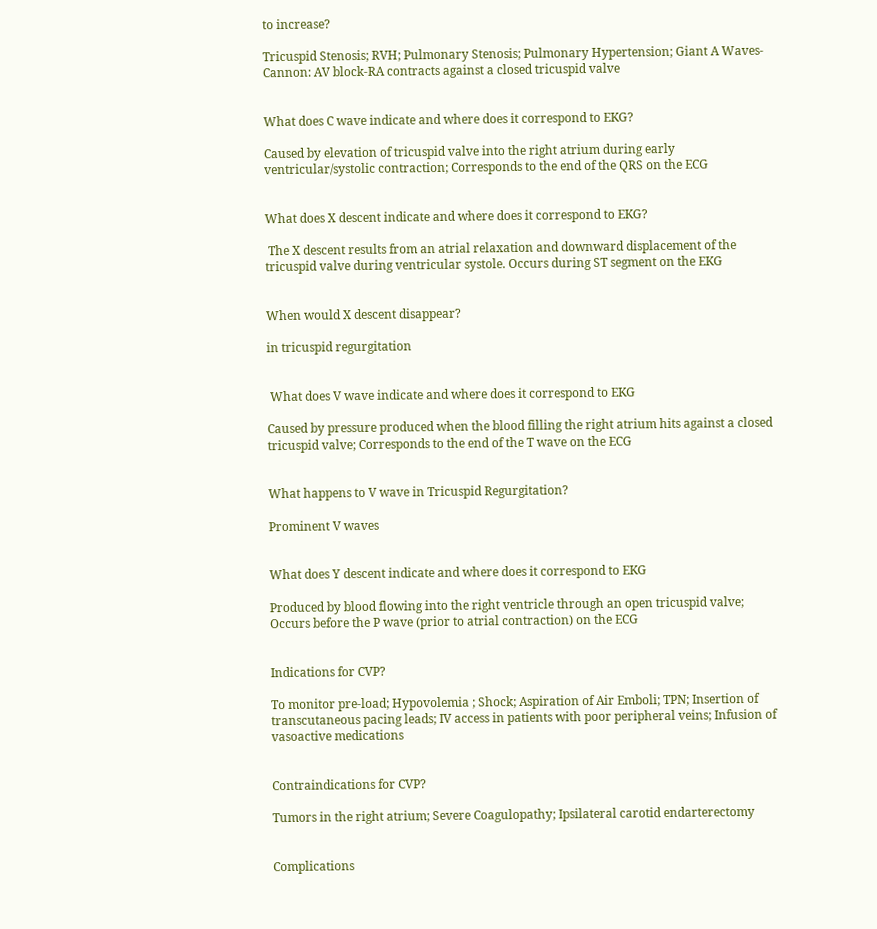to increase?

Tricuspid Stenosis; RVH; Pulmonary Stenosis; Pulmonary Hypertension; Giant A Waves-Cannon: AV block-RA contracts against a closed tricuspid valve


What does C wave indicate and where does it correspond to EKG?

Caused by elevation of tricuspid valve into the right atrium during early ventricular/systolic contraction; Corresponds to the end of the QRS on the ECG


What does X descent indicate and where does it correspond to EKG?

 The X descent results from an atrial relaxation and downward displacement of the tricuspid valve during ventricular systole. Occurs during ST segment on the EKG


When would X descent disappear?

in tricuspid regurgitation


 What does V wave indicate and where does it correspond to EKG

Caused by pressure produced when the blood filling the right atrium hits against a closed tricuspid valve; Corresponds to the end of the T wave on the ECG


What happens to V wave in Tricuspid Regurgitation?

Prominent V waves


What does Y descent indicate and where does it correspond to EKG

Produced by blood flowing into the right ventricle through an open tricuspid valve; Occurs before the P wave (prior to atrial contraction) on the ECG


Indications for CVP?

To monitor pre-load; Hypovolemia ; Shock; Aspiration of Air Emboli; TPN; Insertion of transcutaneous pacing leads; IV access in patients with poor peripheral veins; Infusion of vasoactive medications


Contraindications for CVP?

Tumors in the right atrium; Severe Coagulopathy; Ipsilateral carotid endarterectomy


Complications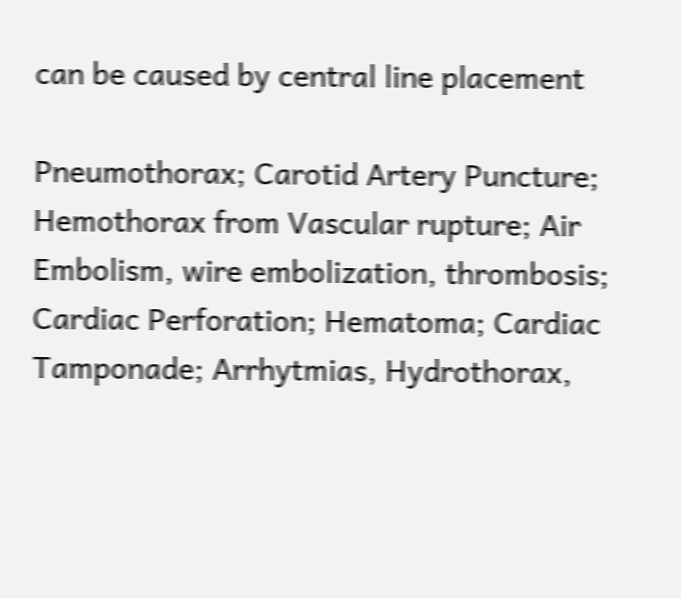can be caused by central line placement

Pneumothorax; Carotid Artery Puncture; Hemothorax from Vascular rupture; Air Embolism, wire embolization, thrombosis; Cardiac Perforation; Hematoma; Cardiac Tamponade; Arrhytmias, Hydrothorax,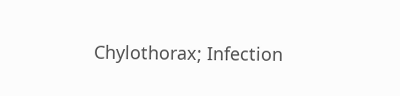Chylothorax; Infection